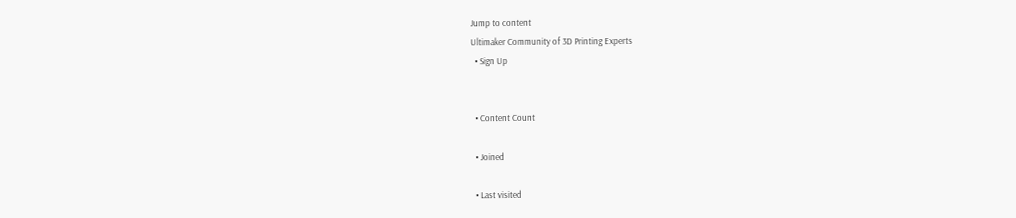Jump to content
Ultimaker Community of 3D Printing Experts
  • Sign Up


  • Content Count

  • Joined

  • Last visited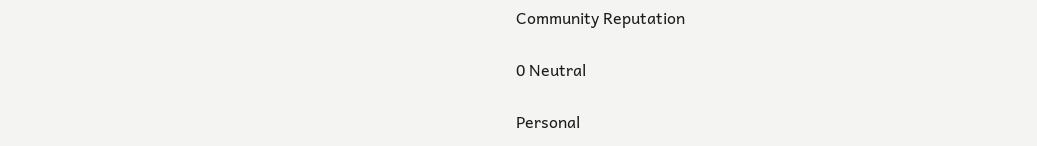Community Reputation

0 Neutral

Personal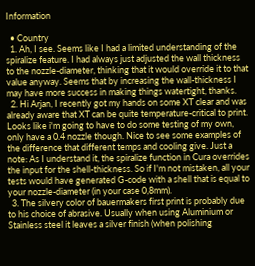Information

  • Country
  1. Ah, I see. Seems like I had a limited understanding of the spiralize feature. I had always just adjusted the wall thickness to the nozzle-diameter, thinking that it would override it to that value anyway. Seems that by increasing the wall-thickness I may have more success in making things watertight, thanks.
  2. Hi Arjan, I recently got my hands on some XT clear and was already aware that XT can be quite temperature-critical to print. Looks like i'm going to have to do some testing of my own, only have a 0.4 nozzle though. Nice to see some examples of the difference that different temps and cooling give. Just a note: As I understand it, the spiralize function in Cura overrides the input for the shell-thickness. So if I'm not mistaken, all your tests would have generated G-code with a shell that is equal to your nozzle-diameter (in your case 0,8mm).
  3. The silvery color of bauermakers first print is probably due to his choice of abrasive. Usually when using Aluminium or Stainless steel it leaves a silver finish (when polishing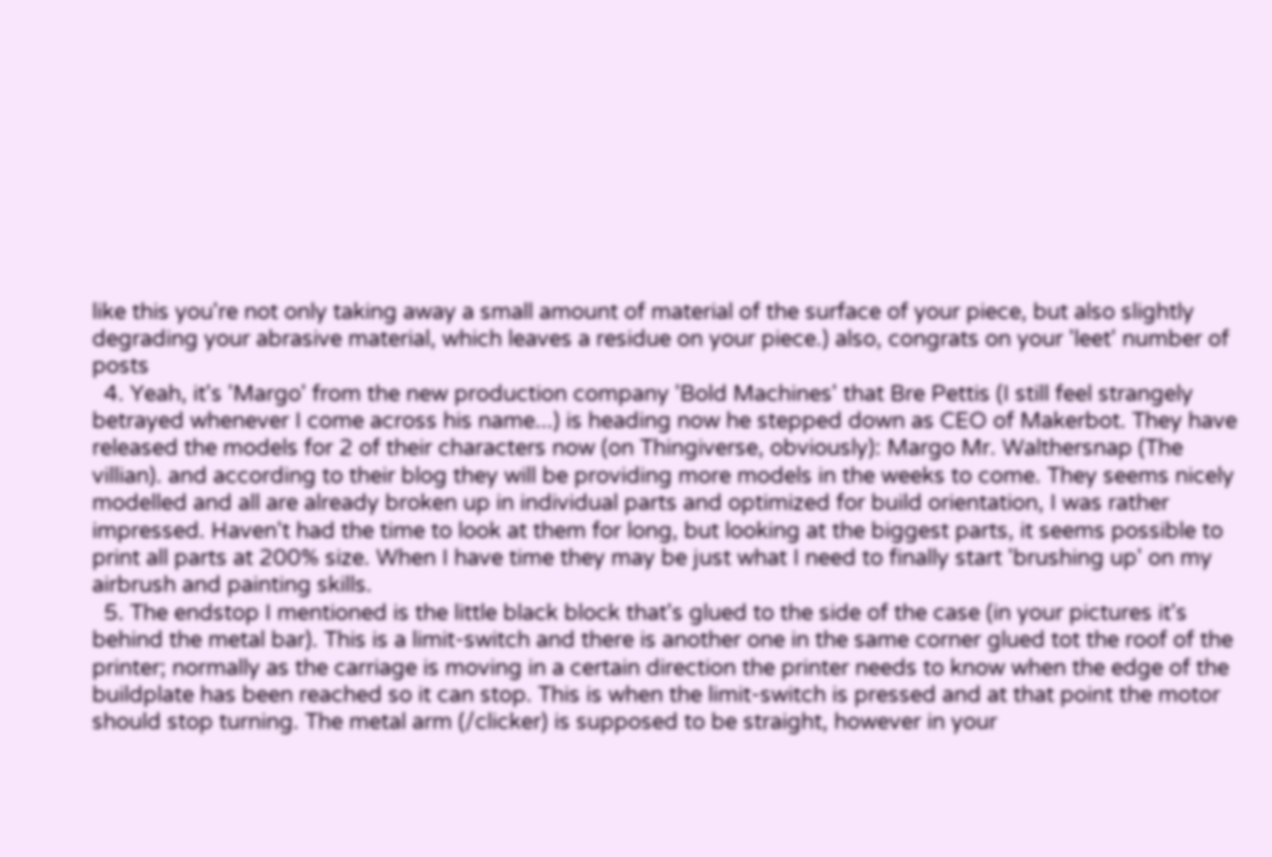like this you're not only taking away a small amount of material of the surface of your piece, but also slightly degrading your abrasive material, which leaves a residue on your piece.) also, congrats on your 'leet' number of posts
  4. Yeah, it's 'Margo' from the new production company 'Bold Machines' that Bre Pettis (I still feel strangely betrayed whenever I come across his name...) is heading now he stepped down as CEO of Makerbot. They have released the models for 2 of their characters now (on Thingiverse, obviously): Margo Mr. Walthersnap (The villian). and according to their blog they will be providing more models in the weeks to come. They seems nicely modelled and all are already broken up in individual parts and optimized for build orientation, I was rather impressed. Haven't had the time to look at them for long, but looking at the biggest parts, it seems possible to print all parts at 200% size. When I have time they may be just what I need to finally start 'brushing up' on my airbrush and painting skills.
  5. The endstop I mentioned is the little black block that's glued to the side of the case (in your pictures it's behind the metal bar). This is a limit-switch and there is another one in the same corner glued tot the roof of the printer; normally as the carriage is moving in a certain direction the printer needs to know when the edge of the buildplate has been reached so it can stop. This is when the limit-switch is pressed and at that point the motor should stop turning. The metal arm (/clicker) is supposed to be straight, however in your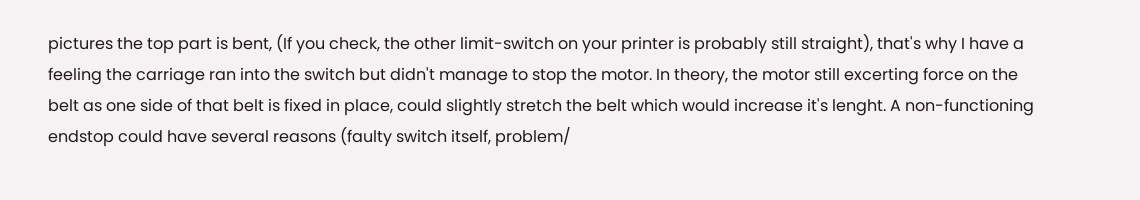pictures the top part is bent, (If you check, the other limit-switch on your printer is probably still straight), that's why I have a feeling the carriage ran into the switch but didn't manage to stop the motor. In theory, the motor still excerting force on the belt as one side of that belt is fixed in place, could slightly stretch the belt which would increase it's lenght. A non-functioning endstop could have several reasons (faulty switch itself, problem/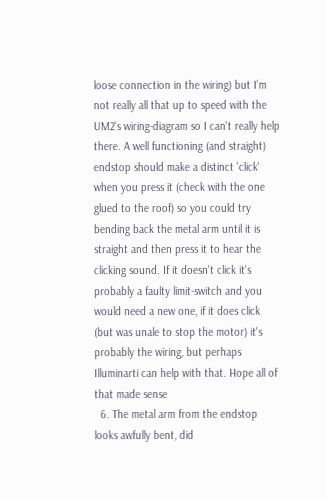loose connection in the wiring) but I'm not really all that up to speed with the UM2's wiring-diagram so I can't really help there. A well functioning (and straight) endstop should make a distinct 'click' when you press it (check with the one glued to the roof) so you could try bending back the metal arm until it is straight and then press it to hear the clicking sound. If it doesn't click it's probably a faulty limit-switch and you would need a new one, if it does click (but was unale to stop the motor) it's probably the wiring, but perhaps Illuminarti can help with that. Hope all of that made sense
  6. The metal arm from the endstop looks awfully bent, did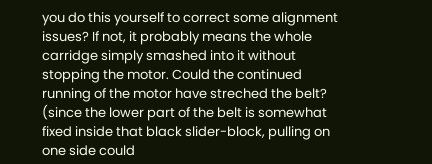you do this yourself to correct some alignment issues? If not, it probably means the whole carridge simply smashed into it without stopping the motor. Could the continued running of the motor have streched the belt? (since the lower part of the belt is somewhat fixed inside that black slider-block, pulling on one side could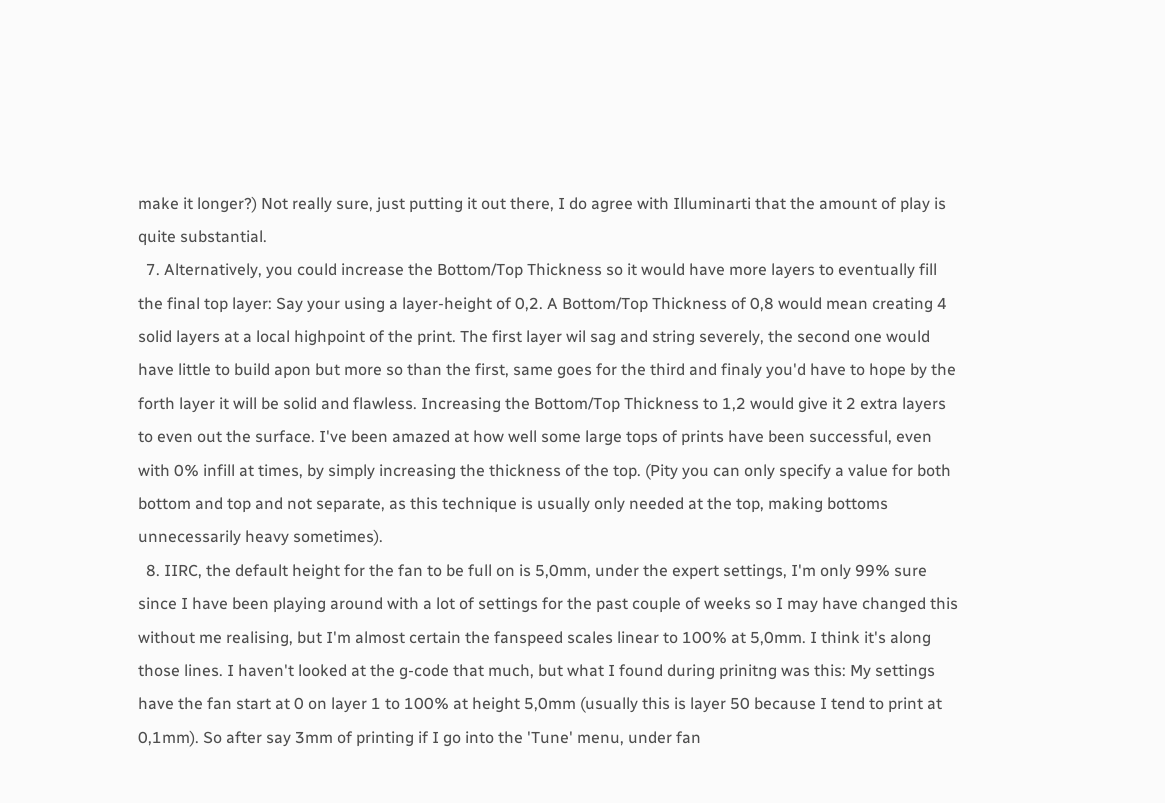make it longer?) Not really sure, just putting it out there, I do agree with Illuminarti that the amount of play is quite substantial.
  7. Alternatively, you could increase the Bottom/Top Thickness so it would have more layers to eventually fill the final top layer: Say your using a layer-height of 0,2. A Bottom/Top Thickness of 0,8 would mean creating 4 solid layers at a local highpoint of the print. The first layer wil sag and string severely, the second one would have little to build apon but more so than the first, same goes for the third and finaly you'd have to hope by the forth layer it will be solid and flawless. Increasing the Bottom/Top Thickness to 1,2 would give it 2 extra layers to even out the surface. I've been amazed at how well some large tops of prints have been successful, even with 0% infill at times, by simply increasing the thickness of the top. (Pity you can only specify a value for both bottom and top and not separate, as this technique is usually only needed at the top, making bottoms unnecessarily heavy sometimes).
  8. IIRC, the default height for the fan to be full on is 5,0mm, under the expert settings, I'm only 99% sure since I have been playing around with a lot of settings for the past couple of weeks so I may have changed this without me realising, but I'm almost certain the fanspeed scales linear to 100% at 5,0mm. I think it's along those lines. I haven't looked at the g-code that much, but what I found during prinitng was this: My settings have the fan start at 0 on layer 1 to 100% at height 5,0mm (usually this is layer 50 because I tend to print at 0,1mm). So after say 3mm of printing if I go into the 'Tune' menu, under fan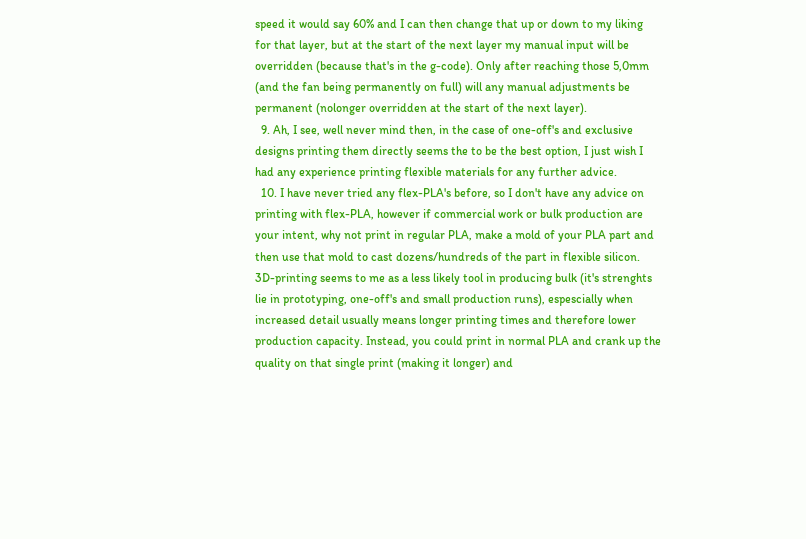speed it would say 60% and I can then change that up or down to my liking for that layer, but at the start of the next layer my manual input will be overridden (because that's in the g-code). Only after reaching those 5,0mm (and the fan being permanently on full) will any manual adjustments be permanent (nolonger overridden at the start of the next layer).
  9. Ah, I see, well never mind then, in the case of one-off's and exclusive designs printing them directly seems the to be the best option, I just wish I had any experience printing flexible materials for any further advice.
  10. I have never tried any flex-PLA's before, so I don't have any advice on printing with flex-PLA, however if commercial work or bulk production are your intent, why not print in regular PLA, make a mold of your PLA part and then use that mold to cast dozens/hundreds of the part in flexible silicon. 3D-printing seems to me as a less likely tool in producing bulk (it's strenghts lie in prototyping, one-off's and small production runs), espescially when increased detail usually means longer printing times and therefore lower production capacity. Instead, you could print in normal PLA and crank up the quality on that single print (making it longer) and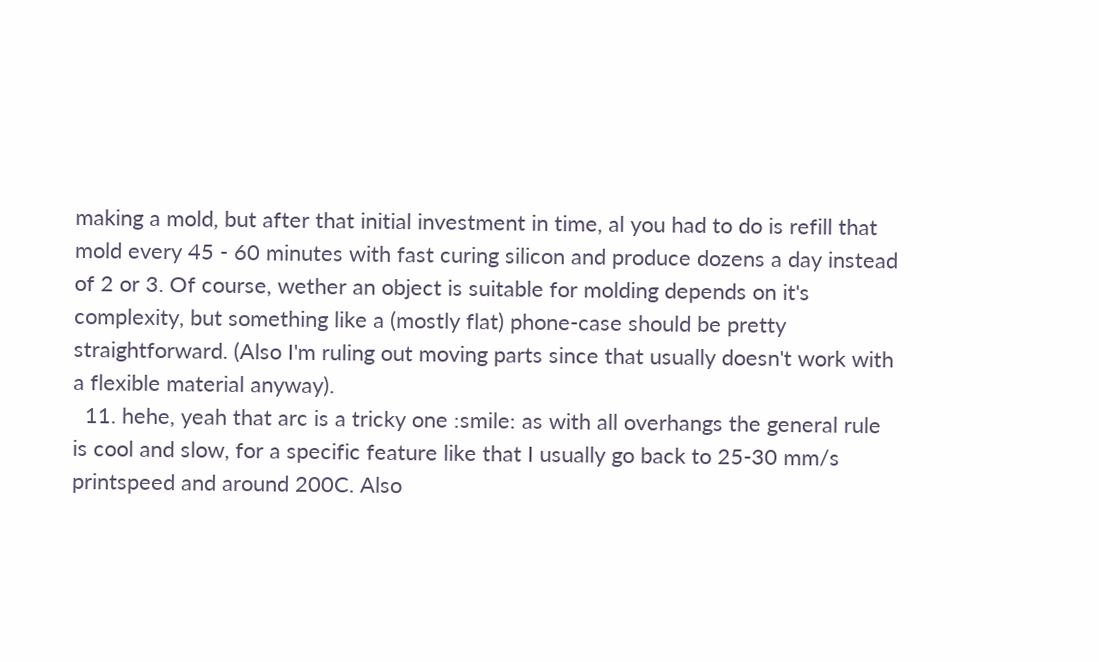making a mold, but after that initial investment in time, al you had to do is refill that mold every 45 - 60 minutes with fast curing silicon and produce dozens a day instead of 2 or 3. Of course, wether an object is suitable for molding depends on it's complexity, but something like a (mostly flat) phone-case should be pretty straightforward. (Also I'm ruling out moving parts since that usually doesn't work with a flexible material anyway).
  11. hehe, yeah that arc is a tricky one :smile: as with all overhangs the general rule is cool and slow, for a specific feature like that I usually go back to 25-30 mm/s printspeed and around 200C. Also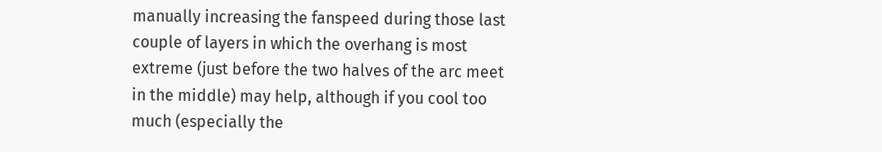manually increasing the fanspeed during those last couple of layers in which the overhang is most extreme (just before the two halves of the arc meet in the middle) may help, although if you cool too much (especially the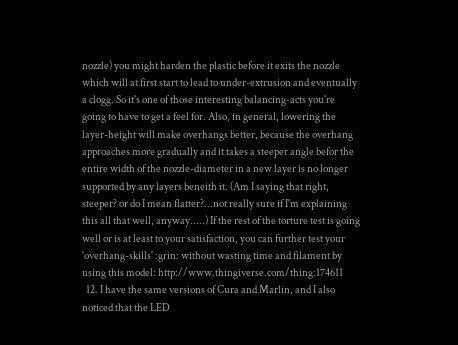nozzle) you might harden the plastic before it exits the nozzle which will at first start to lead to under-extrusion and eventually a clogg. So it's one of those interesting balancing-acts you're going to have to get a feel for. Also, in general, lowering the layer-height will make overhangs better, because the overhang approaches more gradually and it takes a steeper angle befor the entire width of the nozzle-diameter in a new layer is no longer supported by any layers beneith it. (Am I saying that right, steeper? or do I mean flatter?...not really sure if I'm explaining this all that well, anyway.....) If the rest of the torture test is going well or is at least to your satisfaction, you can further test your 'overhang-skills' :grin: without wasting time and filament by using this model: http://www.thingiverse.com/thing:174611
  12. I have the same versions of Cura and Marlin, and I also noticed that the LED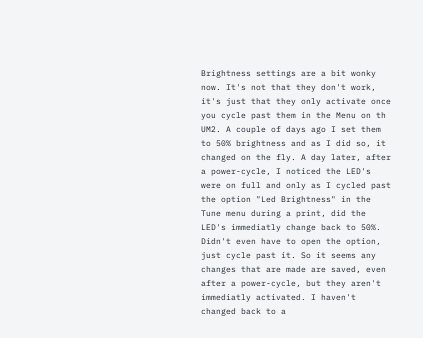Brightness settings are a bit wonky now. It's not that they don't work, it's just that they only activate once you cycle past them in the Menu on th UM2. A couple of days ago I set them to 50% brightness and as I did so, it changed on the fly. A day later, after a power-cycle, I noticed the LED's were on full and only as I cycled past the option "Led Brightness" in the Tune menu during a print, did the LED's immediatly change back to 50%. Didn't even have to open the option, just cycle past it. So it seems any changes that are made are saved, even after a power-cycle, but they aren't immediatly activated. I haven't changed back to a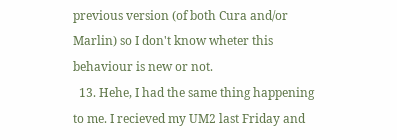previous version (of both Cura and/or Marlin) so I don't know wheter this behaviour is new or not.
  13. Hehe, I had the same thing happening to me. I recieved my UM2 last Friday and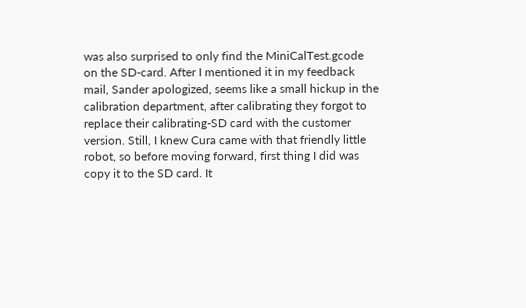was also surprised to only find the MiniCalTest.gcode on the SD-card. After I mentioned it in my feedback mail, Sander apologized, seems like a small hickup in the calibration department, after calibrating they forgot to replace their calibrating-SD card with the customer version. Still, I knew Cura came with that friendly little robot, so before moving forward, first thing I did was copy it to the SD card. It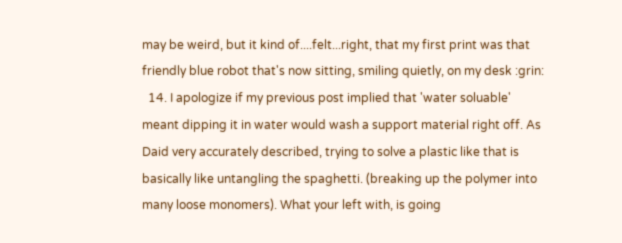may be weird, but it kind of....felt...right, that my first print was that friendly blue robot that's now sitting, smiling quietly, on my desk :grin:
  14. I apologize if my previous post implied that 'water soluable' meant dipping it in water would wash a support material right off. As Daid very accurately described, trying to solve a plastic like that is basically like untangling the spaghetti. (breaking up the polymer into many loose monomers). What your left with, is going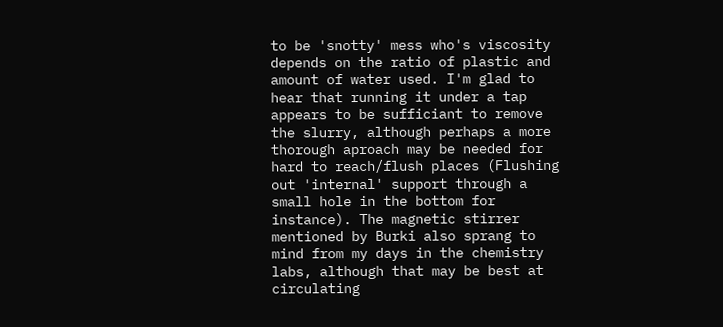to be 'snotty' mess who's viscosity depends on the ratio of plastic and amount of water used. I'm glad to hear that running it under a tap appears to be sufficiant to remove the slurry, although perhaps a more thorough aproach may be needed for hard to reach/flush places (Flushing out 'internal' support through a small hole in the bottom for instance). The magnetic stirrer mentioned by Burki also sprang to mind from my days in the chemistry labs, although that may be best at circulating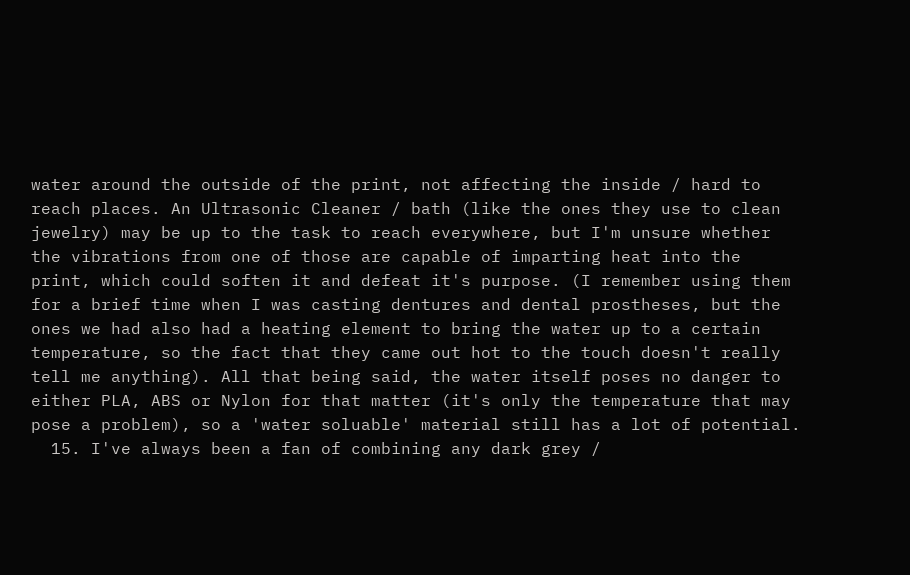water around the outside of the print, not affecting the inside / hard to reach places. An Ultrasonic Cleaner / bath (like the ones they use to clean jewelry) may be up to the task to reach everywhere, but I'm unsure whether the vibrations from one of those are capable of imparting heat into the print, which could soften it and defeat it's purpose. (I remember using them for a brief time when I was casting dentures and dental prostheses, but the ones we had also had a heating element to bring the water up to a certain temperature, so the fact that they came out hot to the touch doesn't really tell me anything). All that being said, the water itself poses no danger to either PLA, ABS or Nylon for that matter (it's only the temperature that may pose a problem), so a 'water soluable' material still has a lot of potential.
  15. I've always been a fan of combining any dark grey /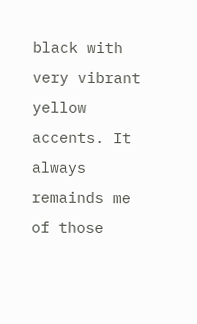black with very vibrant yellow accents. It always remainds me of those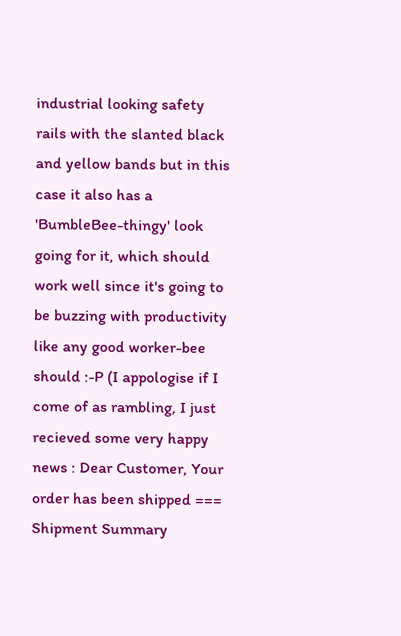industrial looking safety rails with the slanted black and yellow bands but in this case it also has a 'BumbleBee-thingy' look going for it, which should work well since it's going to be buzzing with productivity like any good worker-bee should :-P (I appologise if I come of as rambling, I just recieved some very happy news : Dear Customer, Your order has been shipped === Shipment Summary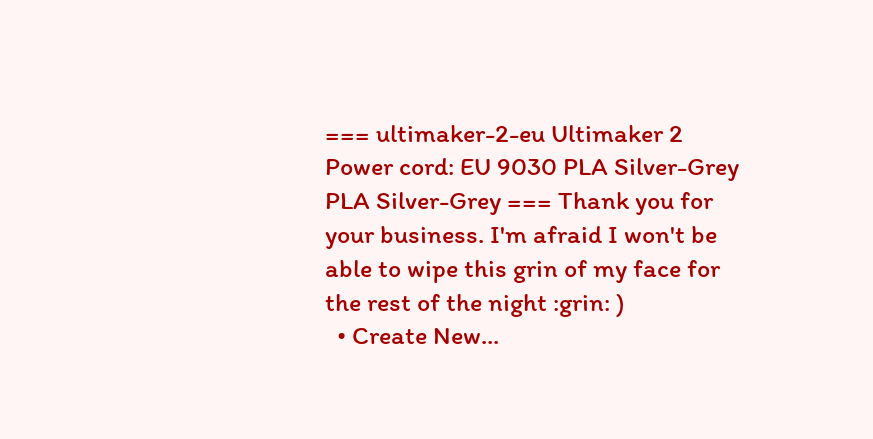=== ultimaker-2-eu Ultimaker 2 Power cord: EU 9030 PLA Silver-Grey PLA Silver-Grey === Thank you for your business. I'm afraid I won't be able to wipe this grin of my face for the rest of the night :grin: )
  • Create New...